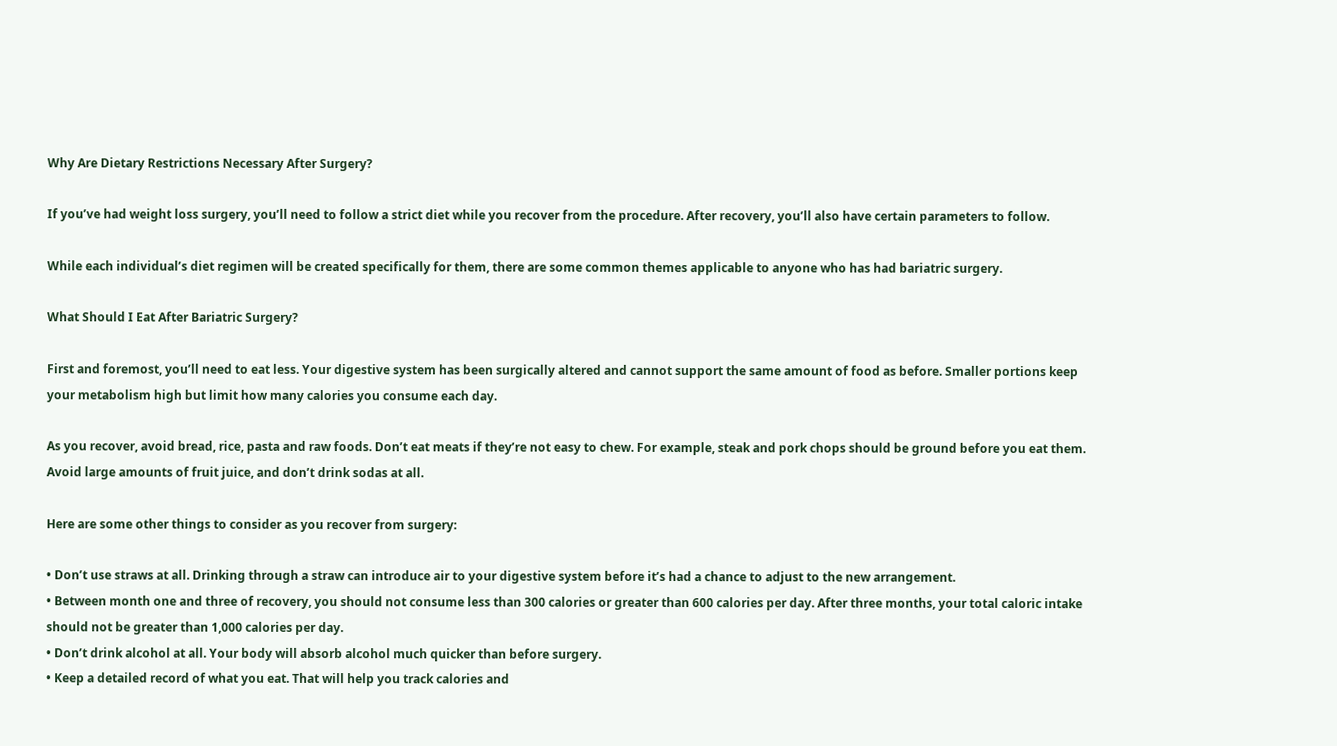Why Are Dietary Restrictions Necessary After Surgery?

If you’ve had weight loss surgery, you’ll need to follow a strict diet while you recover from the procedure. After recovery, you’ll also have certain parameters to follow.

While each individual’s diet regimen will be created specifically for them, there are some common themes applicable to anyone who has had bariatric surgery.

What Should I Eat After Bariatric Surgery?

First and foremost, you’ll need to eat less. Your digestive system has been surgically altered and cannot support the same amount of food as before. Smaller portions keep your metabolism high but limit how many calories you consume each day.

As you recover, avoid bread, rice, pasta and raw foods. Don’t eat meats if they’re not easy to chew. For example, steak and pork chops should be ground before you eat them. Avoid large amounts of fruit juice, and don’t drink sodas at all.

Here are some other things to consider as you recover from surgery:

• Don’t use straws at all. Drinking through a straw can introduce air to your digestive system before it’s had a chance to adjust to the new arrangement.
• Between month one and three of recovery, you should not consume less than 300 calories or greater than 600 calories per day. After three months, your total caloric intake should not be greater than 1,000 calories per day.
• Don’t drink alcohol at all. Your body will absorb alcohol much quicker than before surgery.
• Keep a detailed record of what you eat. That will help you track calories and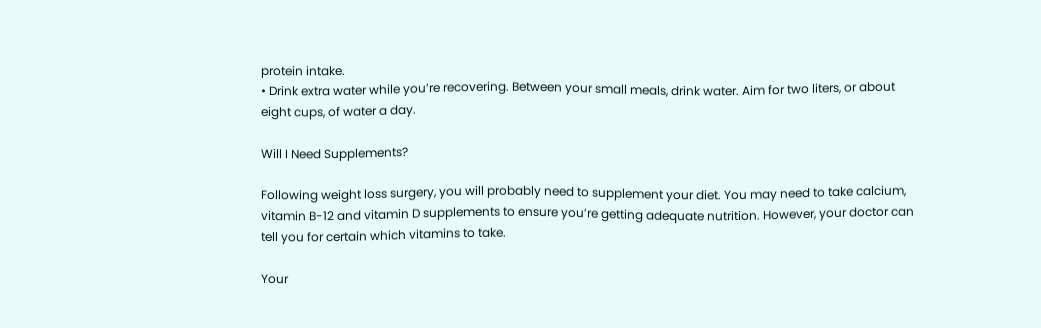protein intake.
• Drink extra water while you’re recovering. Between your small meals, drink water. Aim for two liters, or about eight cups, of water a day.

Will I Need Supplements?

Following weight loss surgery, you will probably need to supplement your diet. You may need to take calcium, vitamin B-12 and vitamin D supplements to ensure you’re getting adequate nutrition. However, your doctor can tell you for certain which vitamins to take.

Your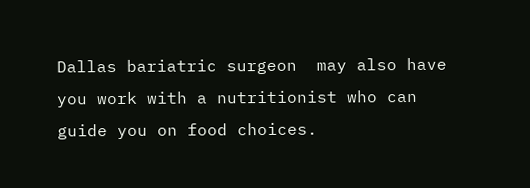Dallas bariatric surgeon  may also have you work with a nutritionist who can guide you on food choices.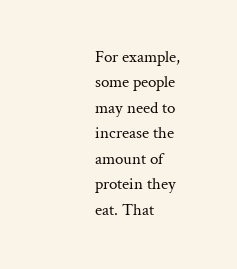For example, some people may need to increase the amount of protein they eat. That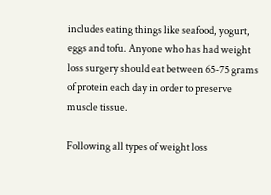includes eating things like seafood, yogurt, eggs and tofu. Anyone who has had weight loss surgery should eat between 65-75 grams of protein each day in order to preserve muscle tissue.

Following all types of weight loss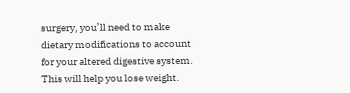surgery, you’ll need to make dietary modifications to account for your altered digestive system. This will help you lose weight.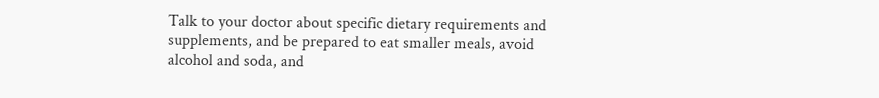Talk to your doctor about specific dietary requirements and supplements, and be prepared to eat smaller meals, avoid alcohol and soda, and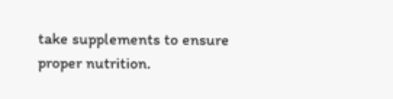take supplements to ensure proper nutrition.